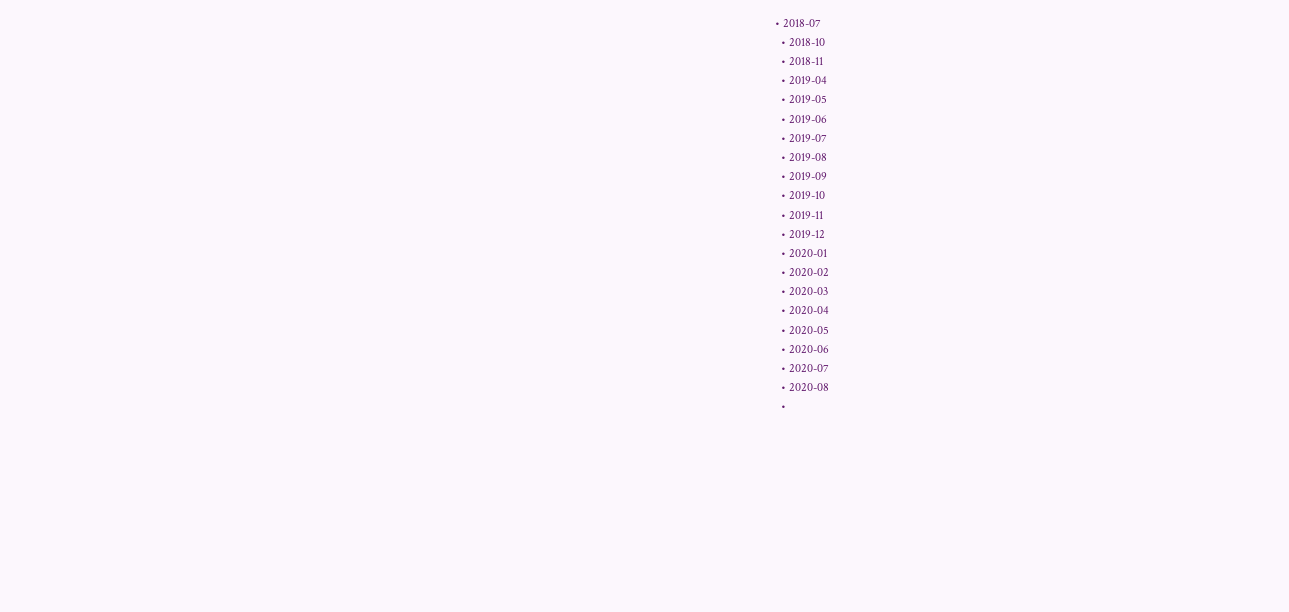• 2018-07
  • 2018-10
  • 2018-11
  • 2019-04
  • 2019-05
  • 2019-06
  • 2019-07
  • 2019-08
  • 2019-09
  • 2019-10
  • 2019-11
  • 2019-12
  • 2020-01
  • 2020-02
  • 2020-03
  • 2020-04
  • 2020-05
  • 2020-06
  • 2020-07
  • 2020-08
  •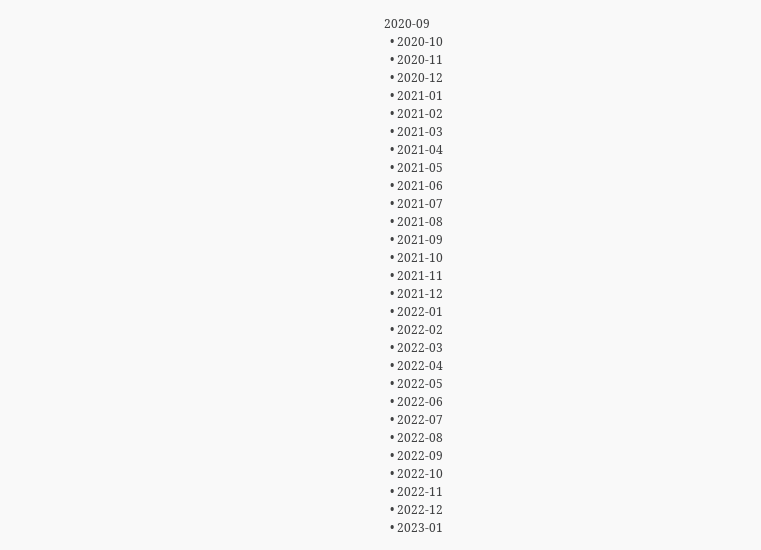2020-09
  • 2020-10
  • 2020-11
  • 2020-12
  • 2021-01
  • 2021-02
  • 2021-03
  • 2021-04
  • 2021-05
  • 2021-06
  • 2021-07
  • 2021-08
  • 2021-09
  • 2021-10
  • 2021-11
  • 2021-12
  • 2022-01
  • 2022-02
  • 2022-03
  • 2022-04
  • 2022-05
  • 2022-06
  • 2022-07
  • 2022-08
  • 2022-09
  • 2022-10
  • 2022-11
  • 2022-12
  • 2023-01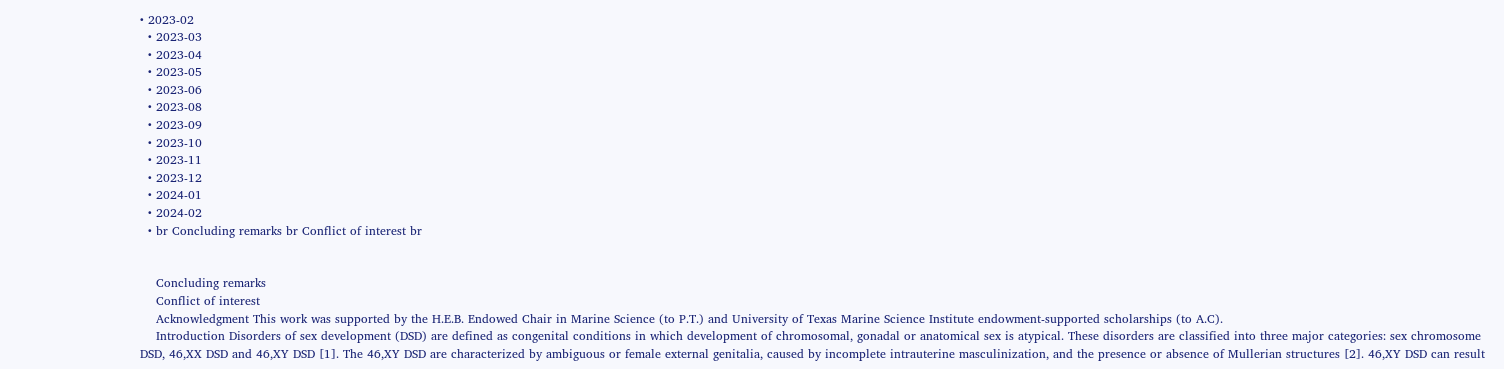• 2023-02
  • 2023-03
  • 2023-04
  • 2023-05
  • 2023-06
  • 2023-08
  • 2023-09
  • 2023-10
  • 2023-11
  • 2023-12
  • 2024-01
  • 2024-02
  • br Concluding remarks br Conflict of interest br


    Concluding remarks
    Conflict of interest
    Acknowledgment This work was supported by the H.E.B. Endowed Chair in Marine Science (to P.T.) and University of Texas Marine Science Institute endowment-supported scholarships (to A.C).
    Introduction Disorders of sex development (DSD) are defined as congenital conditions in which development of chromosomal, gonadal or anatomical sex is atypical. These disorders are classified into three major categories: sex chromosome DSD, 46,XX DSD and 46,XY DSD [1]. The 46,XY DSD are characterized by ambiguous or female external genitalia, caused by incomplete intrauterine masculinization, and the presence or absence of Mullerian structures [2]. 46,XY DSD can result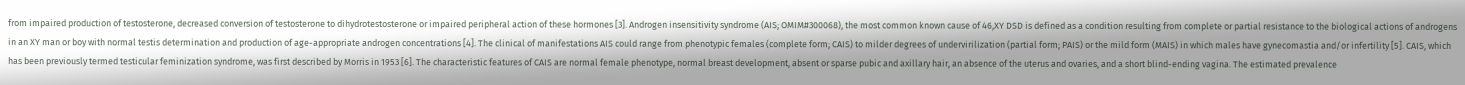from impaired production of testosterone, decreased conversion of testosterone to dihydrotestosterone or impaired peripheral action of these hormones [3]. Androgen insensitivity syndrome (AIS; OMIM#300068), the most common known cause of 46,XY DSD is defined as a condition resulting from complete or partial resistance to the biological actions of androgens in an XY man or boy with normal testis determination and production of age-appropriate androgen concentrations [4]. The clinical of manifestations AIS could range from phenotypic females (complete form; CAIS) to milder degrees of undervirilization (partial form; PAIS) or the mild form (MAIS) in which males have gynecomastia and/or infertility [5]. CAIS, which has been previously termed testicular feminization syndrome, was first described by Morris in 1953 [6]. The characteristic features of CAIS are normal female phenotype, normal breast development, absent or sparse pubic and axillary hair, an absence of the uterus and ovaries, and a short blind-ending vagina. The estimated prevalence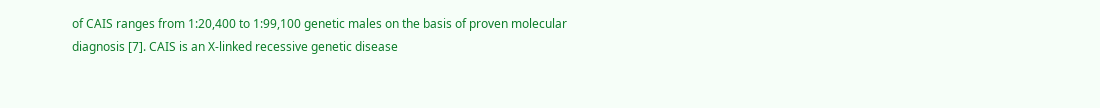of CAIS ranges from 1:20,400 to 1:99,100 genetic males on the basis of proven molecular diagnosis [7]. CAIS is an X-linked recessive genetic disease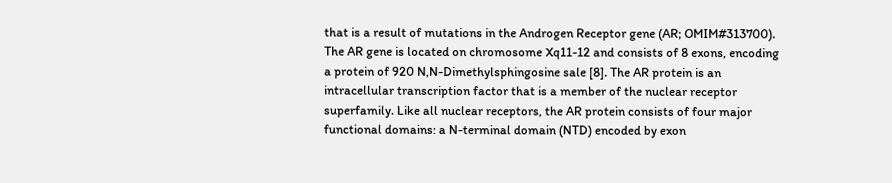that is a result of mutations in the Androgen Receptor gene (AR; OMIM#313700). The AR gene is located on chromosome Xq11-12 and consists of 8 exons, encoding a protein of 920 N,N-Dimethylsphingosine sale [8]. The AR protein is an intracellular transcription factor that is a member of the nuclear receptor superfamily. Like all nuclear receptors, the AR protein consists of four major functional domains: a N-terminal domain (NTD) encoded by exon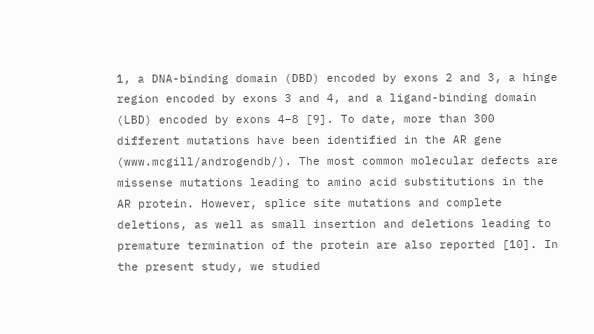1, a DNA-binding domain (DBD) encoded by exons 2 and 3, a hinge region encoded by exons 3 and 4, and a ligand-binding domain (LBD) encoded by exons 4–8 [9]. To date, more than 300 different mutations have been identified in the AR gene (www.mcgill/androgendb/). The most common molecular defects are missense mutations leading to amino acid substitutions in the AR protein. However, splice site mutations and complete deletions, as well as small insertion and deletions leading to premature termination of the protein are also reported [10]. In the present study, we studied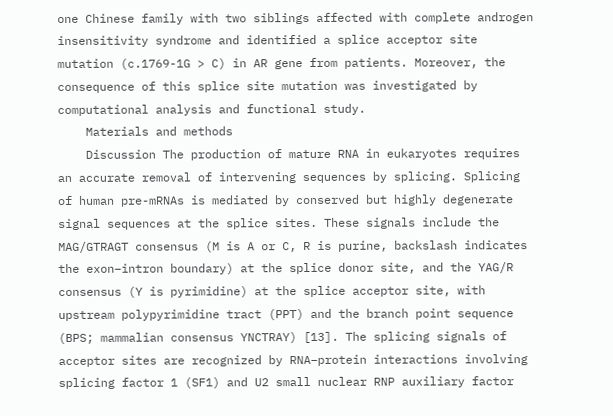one Chinese family with two siblings affected with complete androgen insensitivity syndrome and identified a splice acceptor site mutation (c.1769-1G > C) in AR gene from patients. Moreover, the consequence of this splice site mutation was investigated by computational analysis and functional study.
    Materials and methods
    Discussion The production of mature RNA in eukaryotes requires an accurate removal of intervening sequences by splicing. Splicing of human pre-mRNAs is mediated by conserved but highly degenerate signal sequences at the splice sites. These signals include the MAG/GTRAGT consensus (M is A or C, R is purine, backslash indicates the exon–intron boundary) at the splice donor site, and the YAG/R consensus (Y is pyrimidine) at the splice acceptor site, with upstream polypyrimidine tract (PPT) and the branch point sequence (BPS; mammalian consensus YNCTRAY) [13]. The splicing signals of acceptor sites are recognized by RNA–protein interactions involving splicing factor 1 (SF1) and U2 small nuclear RNP auxiliary factor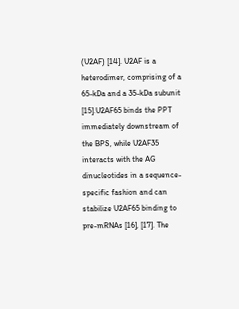(U2AF) [14]. U2AF is a heterodimer, comprising of a 65-kDa and a 35-kDa subunit [15].U2AF65 binds the PPT immediately downstream of the BPS, while U2AF35 interacts with the AG dinucleotides in a sequence-specific fashion and can stabilize U2AF65 binding to pre-mRNAs [16], [17]. The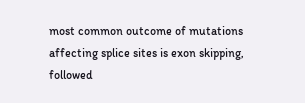most common outcome of mutations affecting splice sites is exon skipping, followed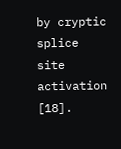by cryptic splice site activation [18].